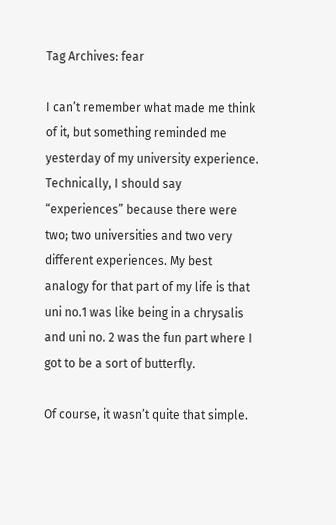Tag Archives: fear

I can’t remember what made me think of it, but something reminded me yesterday of my university experience. Technically, I should say “experiences” because there were two; two universities and two very different experiences. My best analogy for that part of my life is that uni no.1 was like being in a chrysalis and uni no. 2 was the fun part where I got to be a sort of butterfly.

Of course, it wasn’t quite that simple.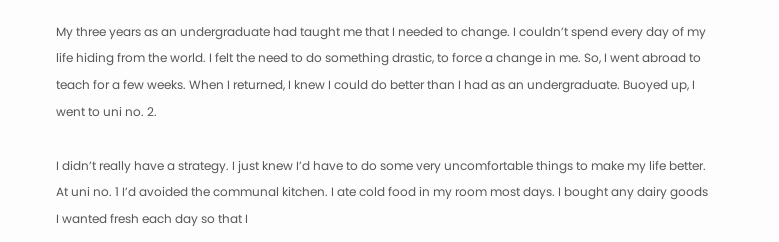My three years as an undergraduate had taught me that I needed to change. I couldn’t spend every day of my life hiding from the world. I felt the need to do something drastic, to force a change in me. So, I went abroad to teach for a few weeks. When I returned, I knew I could do better than I had as an undergraduate. Buoyed up, I went to uni no. 2.

I didn’t really have a strategy. I just knew I’d have to do some very uncomfortable things to make my life better. At uni no. 1 I’d avoided the communal kitchen. I ate cold food in my room most days. I bought any dairy goods I wanted fresh each day so that I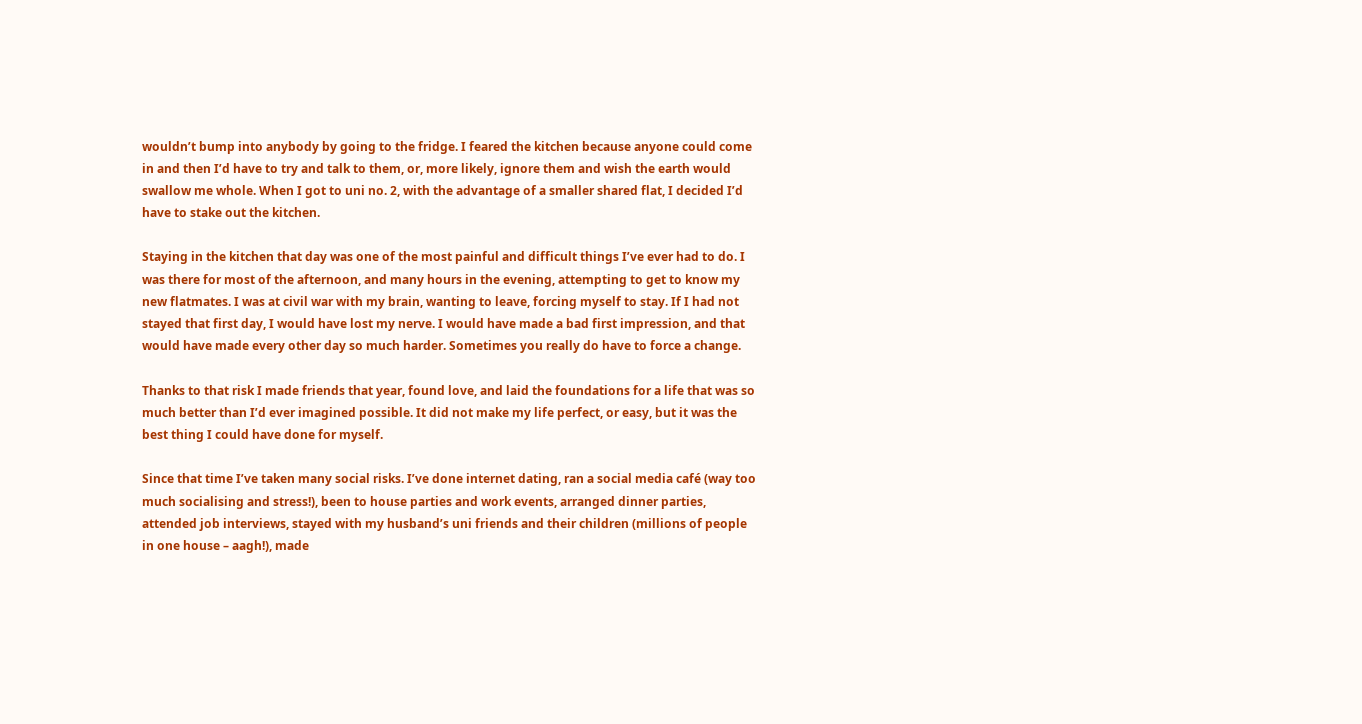wouldn’t bump into anybody by going to the fridge. I feared the kitchen because anyone could come in and then I’d have to try and talk to them, or, more likely, ignore them and wish the earth would swallow me whole. When I got to uni no. 2, with the advantage of a smaller shared flat, I decided I’d have to stake out the kitchen.

Staying in the kitchen that day was one of the most painful and difficult things I’ve ever had to do. I was there for most of the afternoon, and many hours in the evening, attempting to get to know my new flatmates. I was at civil war with my brain, wanting to leave, forcing myself to stay. If I had not stayed that first day, I would have lost my nerve. I would have made a bad first impression, and that would have made every other day so much harder. Sometimes you really do have to force a change.

Thanks to that risk I made friends that year, found love, and laid the foundations for a life that was so much better than I’d ever imagined possible. It did not make my life perfect, or easy, but it was the best thing I could have done for myself.

Since that time I’ve taken many social risks. I’ve done internet dating, ran a social media café (way too much socialising and stress!), been to house parties and work events, arranged dinner parties, attended job interviews, stayed with my husband’s uni friends and their children (millions of people in one house – aagh!), made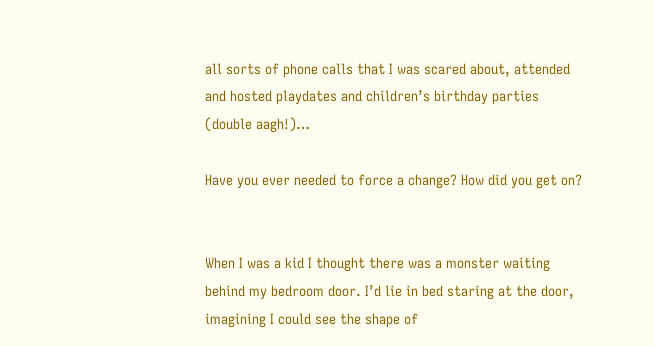all sorts of phone calls that I was scared about, attended and hosted playdates and children’s birthday parties (double aagh!)…

Have you ever needed to force a change? How did you get on?


When I was a kid I thought there was a monster waiting behind my bedroom door. I’d lie in bed staring at the door, imagining I could see the shape of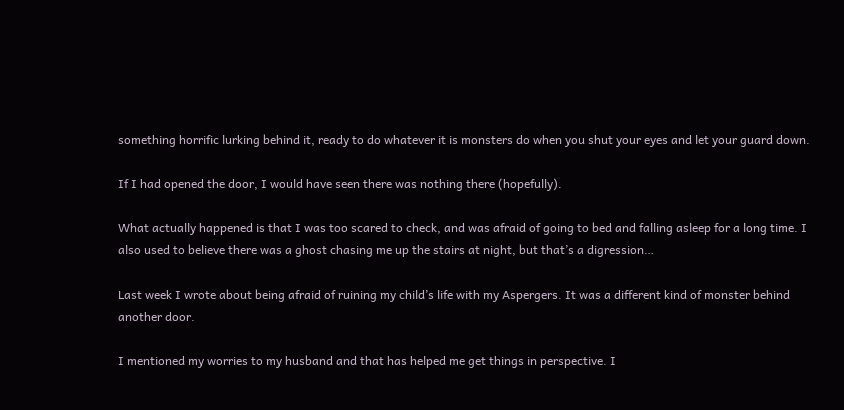something horrific lurking behind it, ready to do whatever it is monsters do when you shut your eyes and let your guard down.

If I had opened the door, I would have seen there was nothing there (hopefully).

What actually happened is that I was too scared to check, and was afraid of going to bed and falling asleep for a long time. I also used to believe there was a ghost chasing me up the stairs at night, but that’s a digression…

Last week I wrote about being afraid of ruining my child’s life with my Aspergers. It was a different kind of monster behind another door.

I mentioned my worries to my husband and that has helped me get things in perspective. I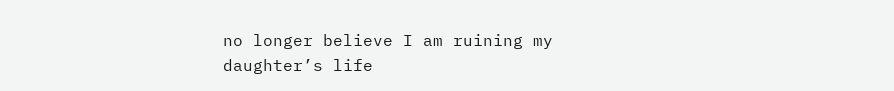no longer believe I am ruining my daughter’s life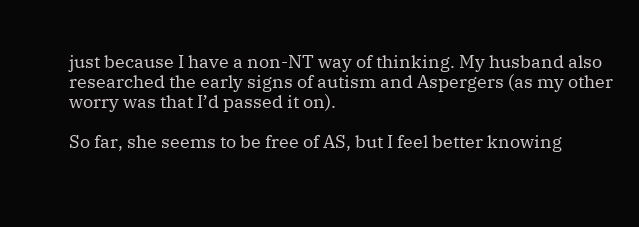just because I have a non-NT way of thinking. My husband also researched the early signs of autism and Aspergers (as my other worry was that I’d passed it on).

So far, she seems to be free of AS, but I feel better knowing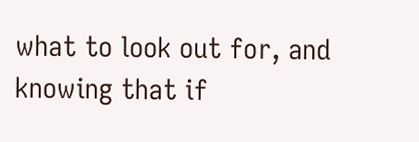what to look out for, and knowing that if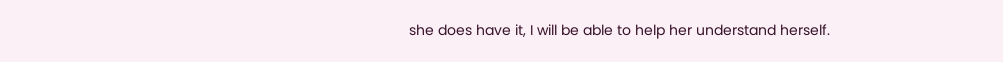she does have it, I will be able to help her understand herself.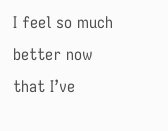I feel so much better now that I’ve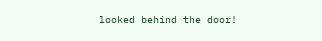looked behind the door!